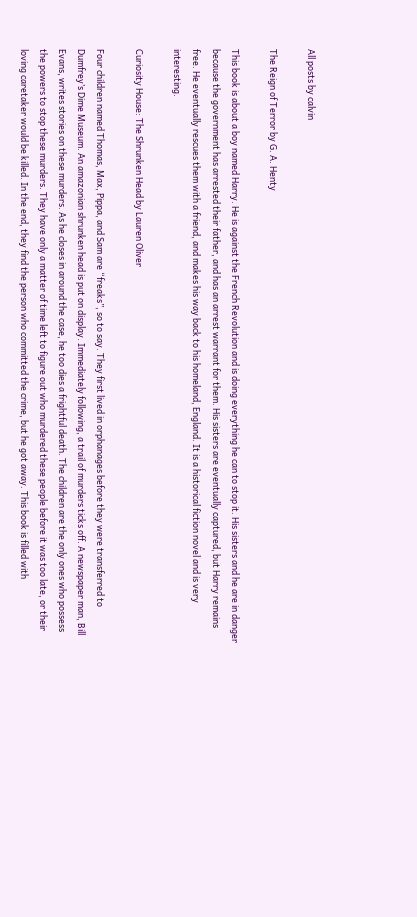All posts by calvin

The Reign of Terror by G. A. Henty

This book is about a boy named Harry. He is against the French Revolution and is doing everything he can to stop it. His sisters and he are in danger because the government has arrested their father, and has an arrest warrant for them. His sisters are eventually captured, but Harry remains free. He eventually rescues them with a friend, and makes his way back to his homeland, England. It is a historical fiction novel and is very interesting.

Curiosity House: The Shrunken Head by Lauren Oliver

Four children named Thomas, Max, Pippa, and Sam are “freaks”, so to say. They first lived in orphanages before they were transferred to Dumfrey’s Dime Museum. An amazonian shrunken head is put on display. Immediately following, a trail of murders ticks off. A newspaper man, Bill Evans, writes stories on these murders. As he closes in around the case, he too dies a frightful death. The children are the only ones who possess the powers to stop these murders. They have only a matter of time left to figure out who murdered these people before it was too late, or their loving caretaker would be killed. In the end, they find the person who committed the crime, but he got away. This book is filled with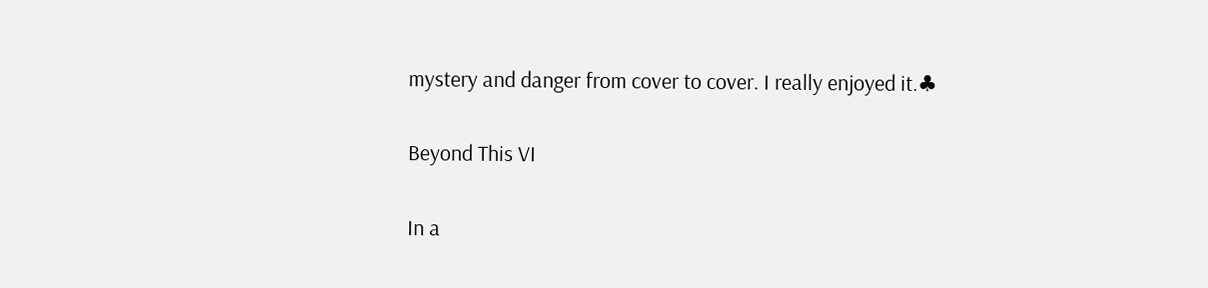mystery and danger from cover to cover. I really enjoyed it.♣

Beyond This VI

In a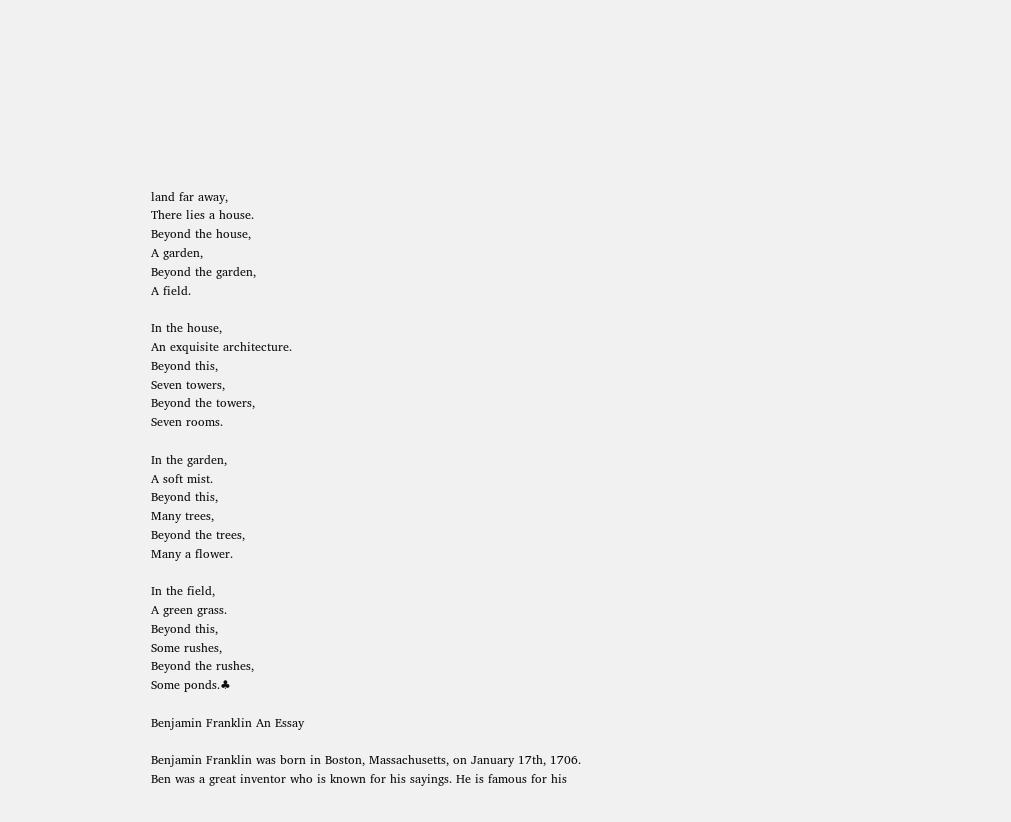land far away,
There lies a house.
Beyond the house,
A garden,
Beyond the garden,
A field.

In the house,
An exquisite architecture.
Beyond this,
Seven towers,
Beyond the towers,
Seven rooms.

In the garden,
A soft mist.
Beyond this,
Many trees,
Beyond the trees,
Many a flower.

In the field,
A green grass.
Beyond this,
Some rushes,
Beyond the rushes,
Some ponds.♣

Benjamin Franklin An Essay

Benjamin Franklin was born in Boston, Massachusetts, on January 17th, 1706. Ben was a great inventor who is known for his sayings. He is famous for his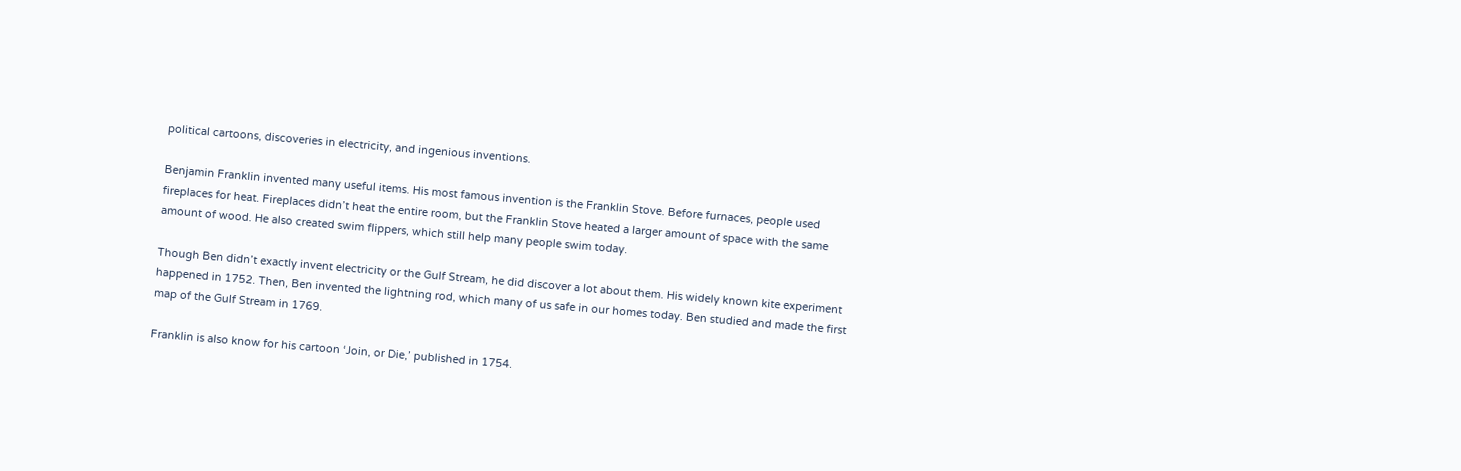political cartoons, discoveries in electricity, and ingenious inventions.

Benjamin Franklin invented many useful items. His most famous invention is the Franklin Stove. Before furnaces, people used fireplaces for heat. Fireplaces didn’t heat the entire room, but the Franklin Stove heated a larger amount of space with the same amount of wood. He also created swim flippers, which still help many people swim today.

Though Ben didn’t exactly invent electricity or the Gulf Stream, he did discover a lot about them. His widely known kite experiment happened in 1752. Then, Ben invented the lightning rod, which many of us safe in our homes today. Ben studied and made the first map of the Gulf Stream in 1769.

Franklin is also know for his cartoon ‘Join, or Die,’ published in 1754.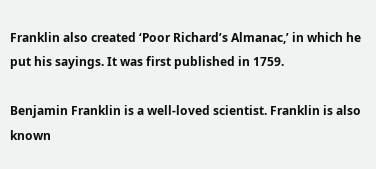Franklin also created ‘Poor Richard’s Almanac,’ in which he put his sayings. It was first published in 1759.

Benjamin Franklin is a well-loved scientist. Franklin is also known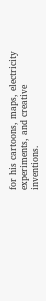for his cartoons, maps, electricity experiments, and creative inventions.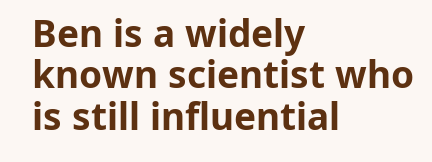Ben is a widely known scientist who is still influential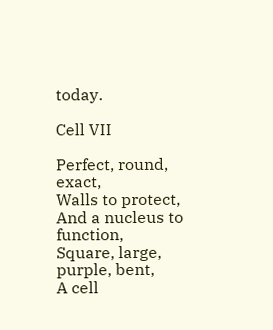today.

Cell VII

Perfect, round, exact,
Walls to protect,
And a nucleus to function,
Square, large, purple, bent,
A cell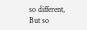so different,
But so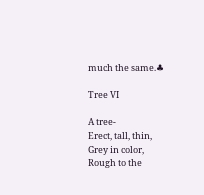much the same.♣

Tree VI

A tree-
Erect, tall, thin,
Grey in color,
Rough to the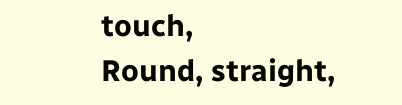touch,
Round, straight,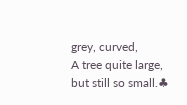grey, curved,
A tree quite large,
but still so small.♣